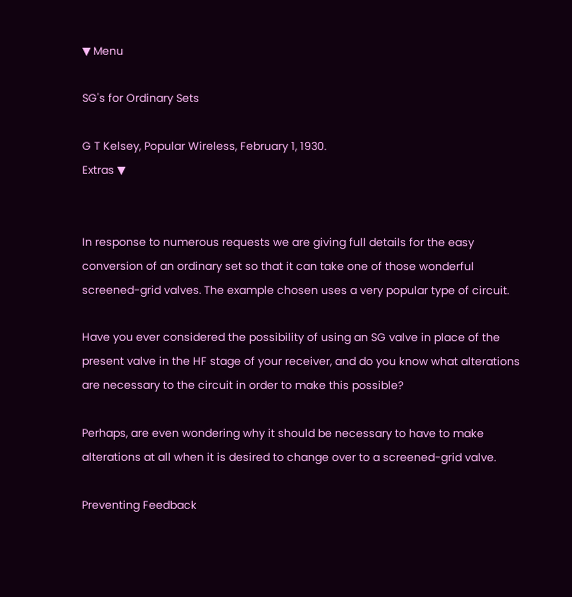▼ Menu

SG's for Ordinary Sets

G T Kelsey, Popular Wireless, February 1, 1930.
Extras ▼


In response to numerous requests we are giving full details for the easy conversion of an ordinary set so that it can take one of those wonderful screened-grid valves. The example chosen uses a very popular type of circuit.

Have you ever considered the possibility of using an SG valve in place of the present valve in the HF stage of your receiver, and do you know what alterations are necessary to the circuit in order to make this possible?

Perhaps, are even wondering why it should be necessary to have to make alterations at all when it is desired to change over to a screened-grid valve.

Preventing Feedback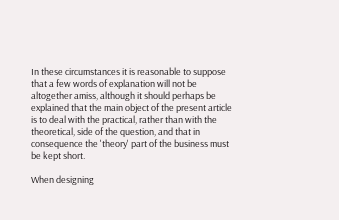In these circumstances it is reasonable to suppose that a few words of explanation will not be altogether amiss, although it should perhaps be explained that the main object of the present article is to deal with the practical, rather than with the theoretical, side of the question, and that in consequence the 'theory' part of the business must be kept short.

When designing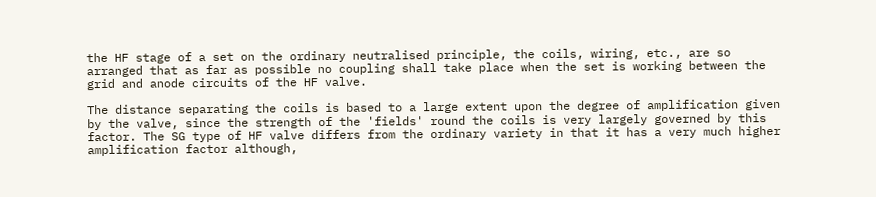the HF stage of a set on the ordinary neutralised principle, the coils, wiring, etc., are so arranged that as far as possible no coupling shall take place when the set is working between the grid and anode circuits of the HF valve.

The distance separating the coils is based to a large extent upon the degree of amplification given by the valve, since the strength of the 'fields' round the coils is very largely governed by this factor. The SG type of HF valve differs from the ordinary variety in that it has a very much higher amplification factor although,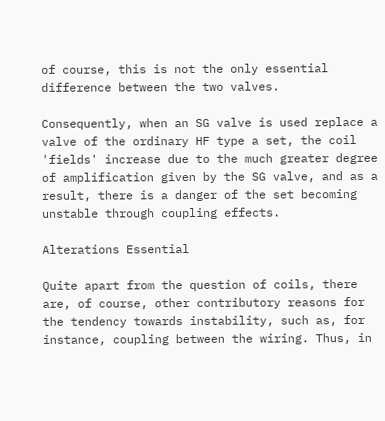of course, this is not the only essential difference between the two valves.

Consequently, when an SG valve is used replace a valve of the ordinary HF type a set, the coil 'fields' increase due to the much greater degree of amplification given by the SG valve, and as a result, there is a danger of the set becoming unstable through coupling effects.

Alterations Essential

Quite apart from the question of coils, there are, of course, other contributory reasons for the tendency towards instability, such as, for instance, coupling between the wiring. Thus, in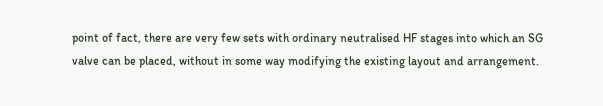point of fact, there are very few sets with ordinary neutralised HF stages into which an SG valve can be placed, without in some way modifying the existing layout and arrangement.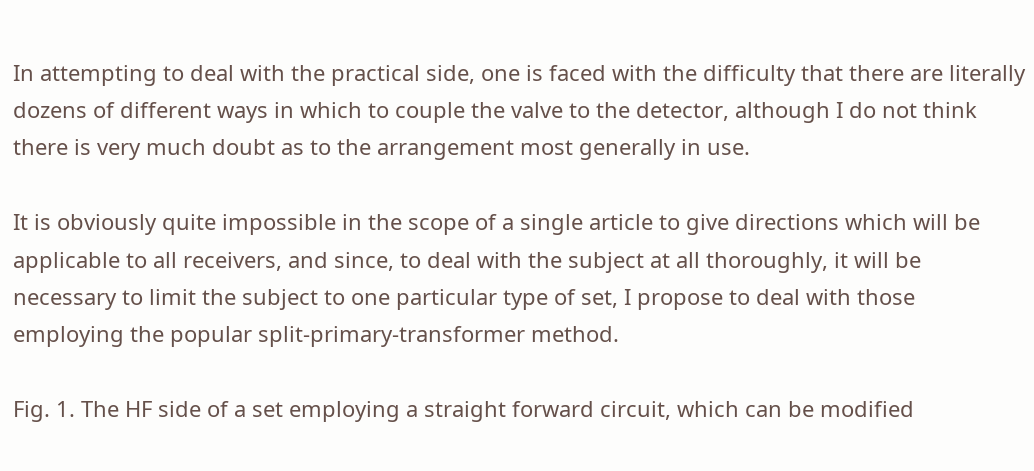In attempting to deal with the practical side, one is faced with the difficulty that there are literally dozens of different ways in which to couple the valve to the detector, although I do not think there is very much doubt as to the arrangement most generally in use.

It is obviously quite impossible in the scope of a single article to give directions which will be applicable to all receivers, and since, to deal with the subject at all thoroughly, it will be necessary to limit the subject to one particular type of set, I propose to deal with those employing the popular split-primary-transformer method.

Fig. 1. The HF side of a set employing a straight forward circuit, which can be modified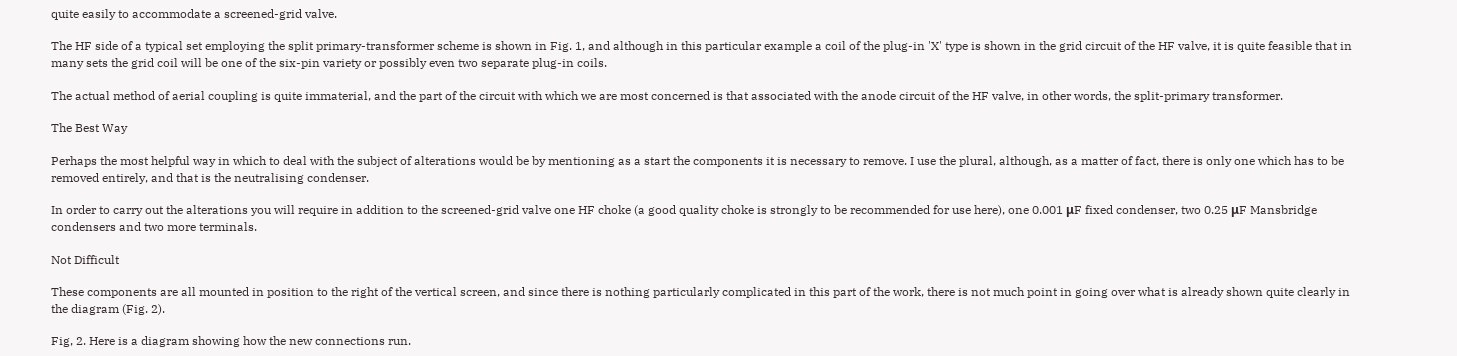quite easily to accommodate a screened-grid valve.

The HF side of a typical set employing the split primary-transformer scheme is shown in Fig. 1, and although in this particular example a coil of the plug-in 'X' type is shown in the grid circuit of the HF valve, it is quite feasible that in many sets the grid coil will be one of the six-pin variety or possibly even two separate plug-in coils.

The actual method of aerial coupling is quite immaterial, and the part of the circuit with which we are most concerned is that associated with the anode circuit of the HF valve, in other words, the split-primary transformer.

The Best Way

Perhaps the most helpful way in which to deal with the subject of alterations would be by mentioning as a start the components it is necessary to remove. I use the plural, although, as a matter of fact, there is only one which has to be removed entirely, and that is the neutralising condenser.

In order to carry out the alterations you will require in addition to the screened-grid valve one HF choke (a good quality choke is strongly to be recommended for use here), one 0.001 μF fixed condenser, two 0.25 μF Mansbridge condensers and two more terminals.

Not Difficult

These components are all mounted in position to the right of the vertical screen, and since there is nothing particularly complicated in this part of the work, there is not much point in going over what is already shown quite clearly in the diagram (Fig. 2).

Fig, 2. Here is a diagram showing how the new connections run.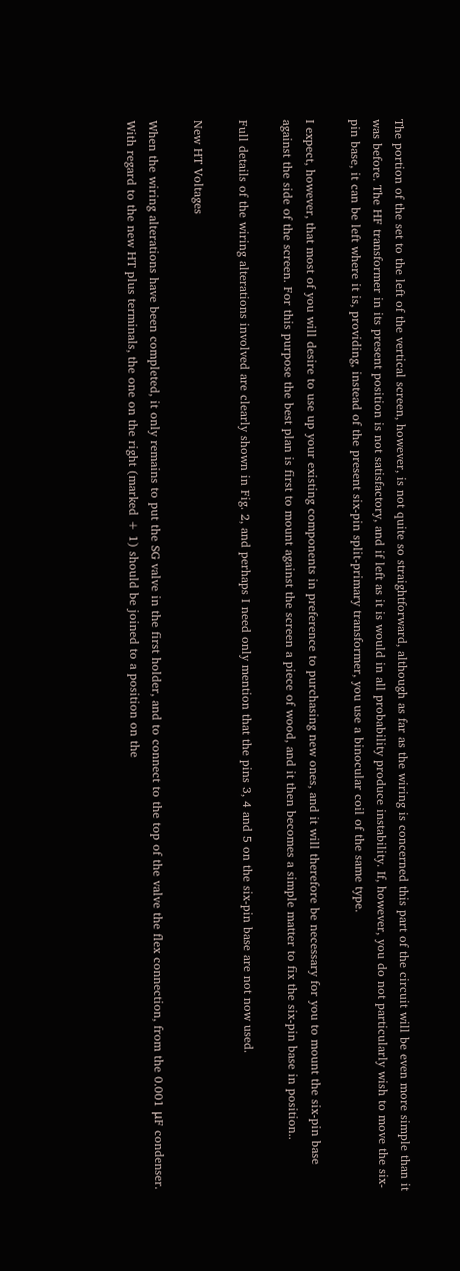The portion of the set to the left of the vertical screen, however, is not quite so straightforward, although as far as the wiring is concerned this part of the circuit will be even more simple than it was before. The HF transformer in its present position is not satisfactory, and if left as it is would in all probability produce instability. If, however, you do not particularly wish to move the six-pin base, it can be left where it is, providing, instead of the present six-pin split-primary transformer, you use a binocular coil of the same type.

I expect, however, that most of you will desire to use up your existing components in preference to purchasing new ones, and it will therefore be necessary for you to mount the six-pin base against the side of the screen. For this purpose the best plan is first to mount against the screen a piece of wood, and it then becomes a simple matter to fix the six-pin base in position..

Full details of the wiring alterations involved are clearly shown in Fig. 2, and perhaps I need only mention that the pins 3, 4 and 5 on the six-pin base are not now used.

New HT Voltages

When the wiring alterations have been completed, it only remains to put the SG valve in the first holder, and to connect to the top of the valve the flex connection, from the 0.001 μF condenser. With regard to the new HT plus terminals, the one on the right (marked + 1) should be joined to a position on the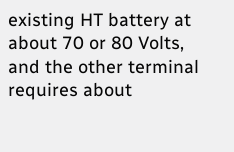existing HT battery at about 70 or 80 Volts, and the other terminal requires about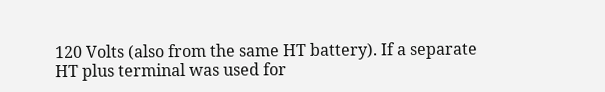120 Volts (also from the same HT battery). If a separate HT plus terminal was used for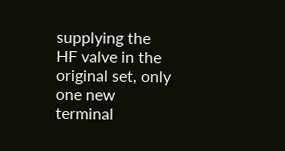supplying the HF valve in the original set, only one new terminal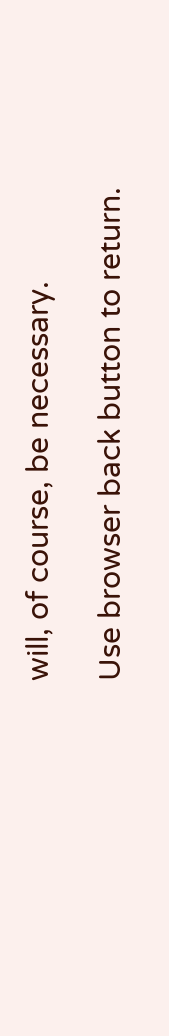will, of course, be necessary.

Use browser back button to return.